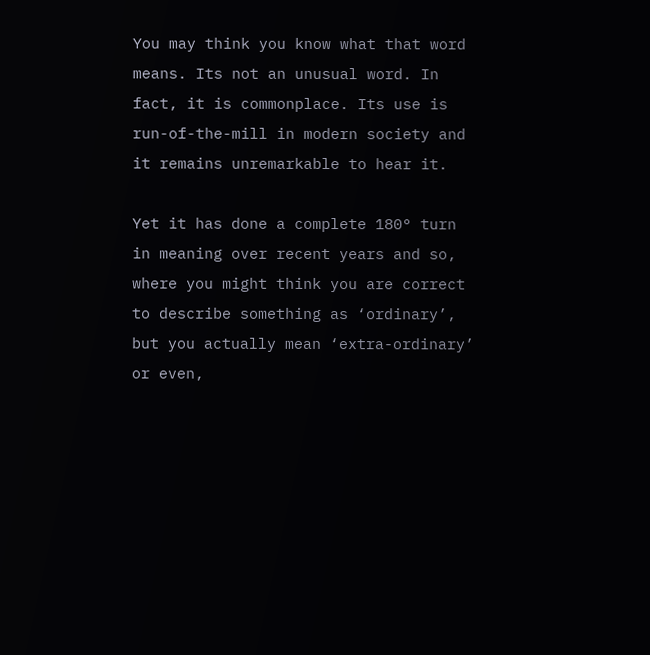You may think you know what that word means. Its not an unusual word. In fact, it is commonplace. Its use is run-of-the-mill in modern society and it remains unremarkable to hear it.

Yet it has done a complete 180° turn in meaning over recent years and so, where you might think you are correct to describe something as ‘ordinary’, but you actually mean ‘extra-ordinary’ or even,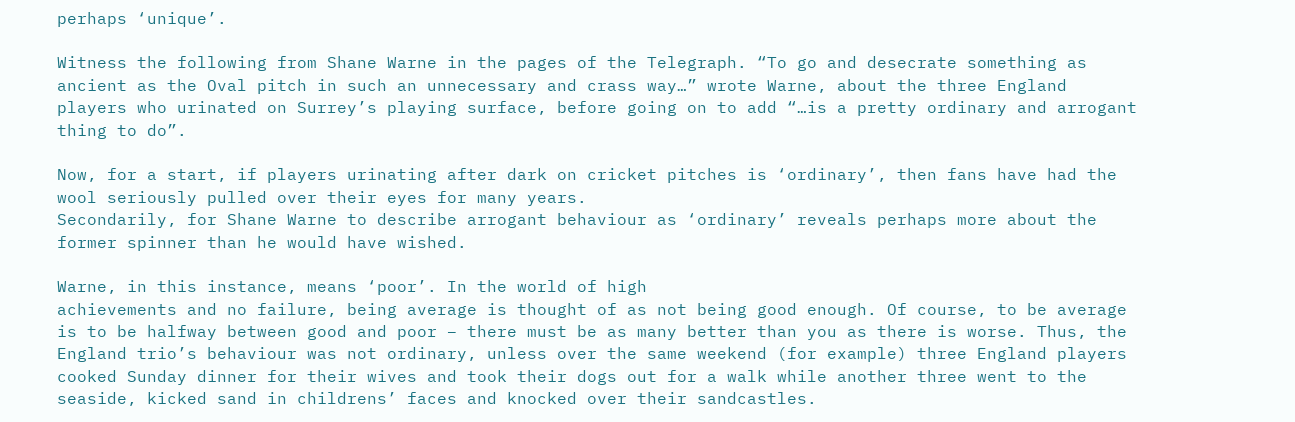perhaps ‘unique’.

Witness the following from Shane Warne in the pages of the Telegraph. “To go and desecrate something as ancient as the Oval pitch in such an unnecessary and crass way…” wrote Warne, about the three England players who urinated on Surrey’s playing surface, before going on to add “…is a pretty ordinary and arrogant thing to do”.

Now, for a start, if players urinating after dark on cricket pitches is ‘ordinary’, then fans have had the wool seriously pulled over their eyes for many years.
Secondarily, for Shane Warne to describe arrogant behaviour as ‘ordinary’ reveals perhaps more about the former spinner than he would have wished.

Warne, in this instance, means ‘poor’. In the world of high
achievements and no failure, being average is thought of as not being good enough. Of course, to be average is to be halfway between good and poor – there must be as many better than you as there is worse. Thus, the England trio’s behaviour was not ordinary, unless over the same weekend (for example) three England players cooked Sunday dinner for their wives and took their dogs out for a walk while another three went to the seaside, kicked sand in childrens’ faces and knocked over their sandcastles.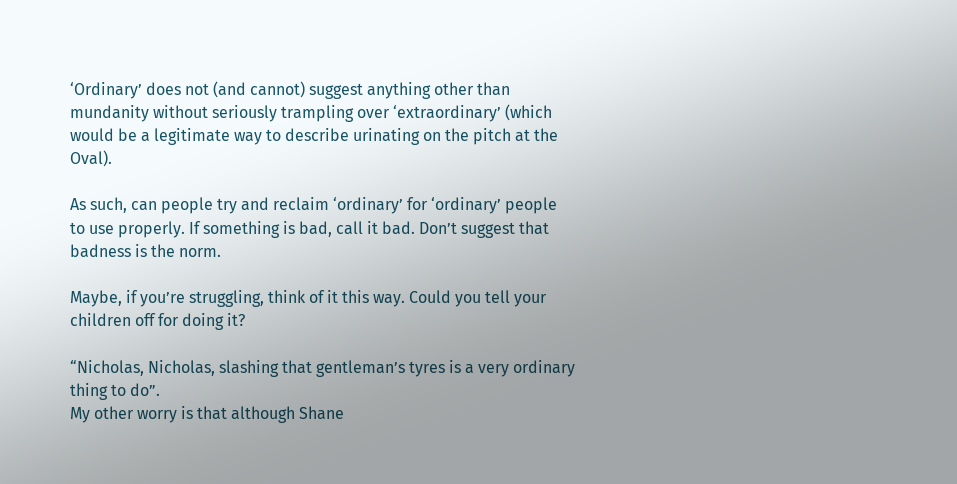‘Ordinary’ does not (and cannot) suggest anything other than mundanity without seriously trampling over ‘extraordinary’ (which would be a legitimate way to describe urinating on the pitch at the Oval).

As such, can people try and reclaim ‘ordinary’ for ‘ordinary’ people to use properly. If something is bad, call it bad. Don’t suggest that badness is the norm.

Maybe, if you’re struggling, think of it this way. Could you tell your children off for doing it?

“Nicholas, Nicholas, slashing that gentleman’s tyres is a very ordinary thing to do”.
My other worry is that although Shane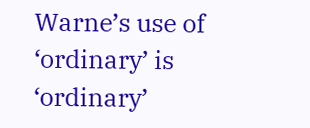Warne’s use of ‘ordinary’ is ‘ordinary’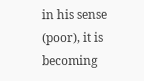in his sense (poor), it is becoming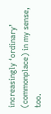increasingly ‘ordinary’ (commonplace) in my sense, too.